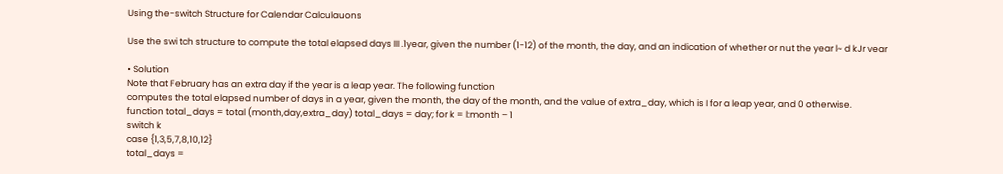Using the-switch Structure for Calendar Calculauons

Use the swi tch structure to compute the total elapsed days III .1year, given the number (1-12) of the month, the day, and an indication of whether or nut the year l~ d kJr vear

• Solution
Note that February has an extra day if the year is a leap year. The following function
computes the total elapsed number of days in a year, given the month, the day of the month, and the value of extra_day, which is I for a leap year, and 0 otherwise.
function total_days = total (month,day,extra_day) total_days = day; for k = l:month – 1
switch k
case {1,3,5,7,8,10,12}
total_days =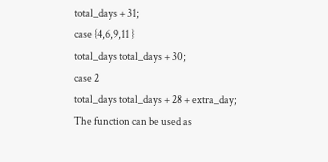total_days + 31;
case {4,6,9,11 }
total_days total_days + 30;
case 2
total_days total_days + 28 + extra_day;
The function can be used as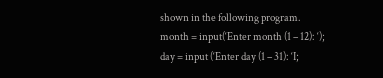shown in the following program.
month = input(‘Enter month (1 – 12): ‘);
day = input (‘Enter day (1 – 31): ‘I;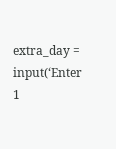extra_day = input(‘Enter 1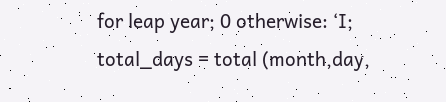for leap year; 0 otherwise: ‘I;
total_days = total (month,day,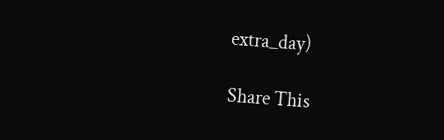extra_day)

Share This